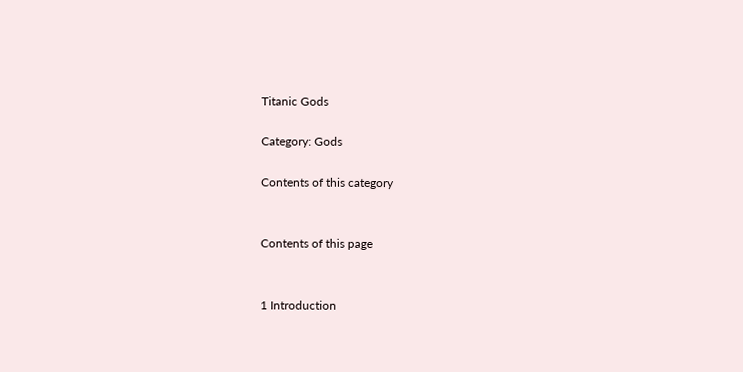Titanic Gods

Category: Gods

Contents of this category


Contents of this page


1 Introduction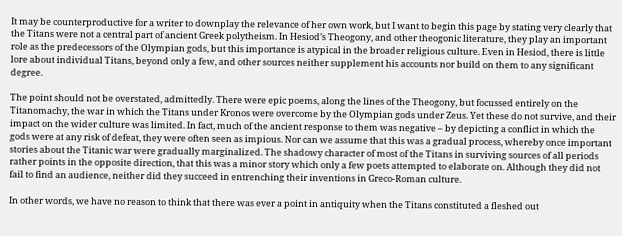It may be counterproductive for a writer to downplay the relevance of her own work, but I want to begin this page by stating very clearly that the Titans were not a central part of ancient Greek polytheism. In Hesiod’s Theogony, and other theogonic literature, they play an important role as the predecessors of the Olympian gods, but this importance is atypical in the broader religious culture. Even in Hesiod, there is little lore about individual Titans, beyond only a few, and other sources neither supplement his accounts nor build on them to any significant degree.

The point should not be overstated, admittedly. There were epic poems, along the lines of the Theogony, but focussed entirely on the Titanomachy, the war in which the Titans under Kronos were overcome by the Olympian gods under Zeus. Yet these do not survive, and their impact on the wider culture was limited. In fact, much of the ancient response to them was negative – by depicting a conflict in which the gods were at any risk of defeat, they were often seen as impious. Nor can we assume that this was a gradual process, whereby once important stories about the Titanic war were gradually marginalized. The shadowy character of most of the Titans in surviving sources of all periods rather points in the opposite direction, that this was a minor story which only a few poets attempted to elaborate on. Although they did not fail to find an audience, neither did they succeed in entrenching their inventions in Greco-Roman culture.

In other words, we have no reason to think that there was ever a point in antiquity when the Titans constituted a fleshed out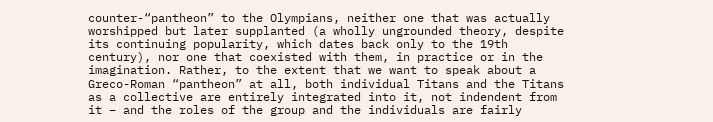counter-“pantheon” to the Olympians, neither one that was actually worshipped but later supplanted (a wholly ungrounded theory, despite its continuing popularity, which dates back only to the 19th century), nor one that coexisted with them, in practice or in the imagination. Rather, to the extent that we want to speak about a Greco-Roman “pantheon” at all, both individual Titans and the Titans as a collective are entirely integrated into it, not indendent from it – and the roles of the group and the individuals are fairly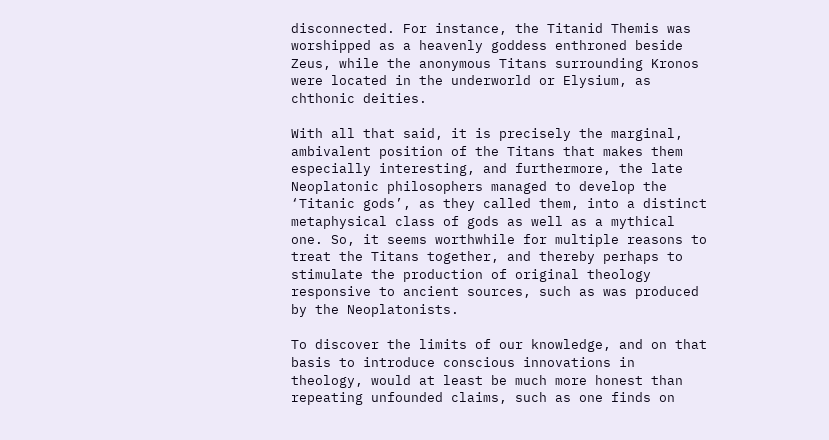disconnected. For instance, the Titanid Themis was worshipped as a heavenly goddess enthroned beside Zeus, while the anonymous Titans surrounding Kronos were located in the underworld or Elysium, as chthonic deities.

With all that said, it is precisely the marginal, ambivalent position of the Titans that makes them especially interesting, and furthermore, the late Neoplatonic philosophers managed to develop the ‘Titanic gods’, as they called them, into a distinct metaphysical class of gods as well as a mythical one. So, it seems worthwhile for multiple reasons to treat the Titans together, and thereby perhaps to stimulate the production of original theology responsive to ancient sources, such as was produced by the Neoplatonists.

To discover the limits of our knowledge, and on that basis to introduce conscious innovations in theology, would at least be much more honest than repeating unfounded claims, such as one finds on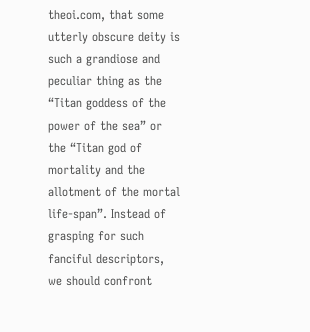theoi.com, that some utterly obscure deity is such a grandiose and peculiar thing as the “Titan goddess of the power of the sea” or the “Titan god of mortality and the allotment of the mortal life-span”. Instead of grasping for such fanciful descriptors, we should confront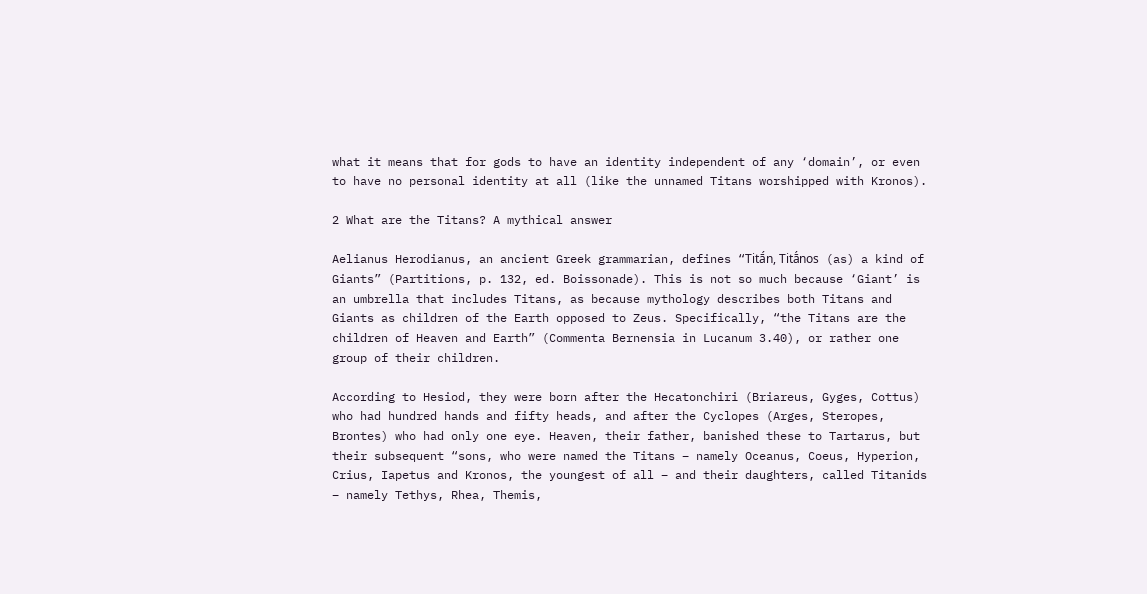what it means that for gods to have an identity independent of any ‘domain’, or even to have no personal identity at all (like the unnamed Titans worshipped with Kronos).

2 What are the Titans? A mythical answer

Aelianus Herodianus, an ancient Greek grammarian, defines “Titā́n, Titā́nos (as) a kind of Giants” (Partitions, p. 132, ed. Boissonade). This is not so much because ‘Giant’ is an umbrella that includes Titans, as because mythology describes both Titans and Giants as children of the Earth opposed to Zeus. Specifically, “the Titans are the children of Heaven and Earth” (Commenta Bernensia in Lucanum 3.40), or rather one group of their children.

According to Hesiod, they were born after the Hecatonchiri (Briareus, Gyges, Cottus) who had hundred hands and fifty heads, and after the Cyclopes (Arges, Steropes, Brontes) who had only one eye. Heaven, their father, banished these to Tartarus, but their subsequent “sons, who were named the Titans – namely Oceanus, Coeus, Hyperion, Crius, Iapetus and Kronos, the youngest of all – and their daughters, called Titanids – namely Tethys, Rhea, Themis,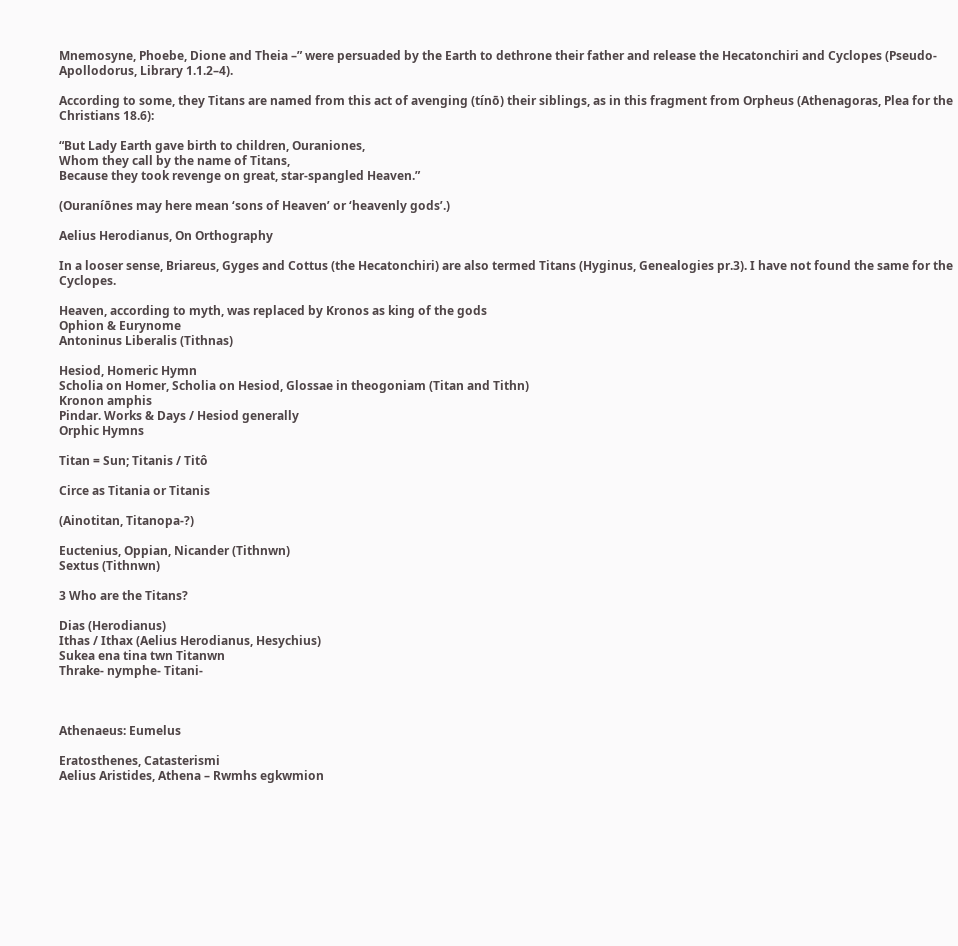Mnemosyne, Phoebe, Dione and Theia –” were persuaded by the Earth to dethrone their father and release the Hecatonchiri and Cyclopes (Pseudo-Apollodorus, Library 1.1.2–4).

According to some, they Titans are named from this act of avenging (tínō) their siblings, as in this fragment from Orpheus (Athenagoras, Plea for the Christians 18.6):

“But Lady Earth gave birth to children, Ouraniones,
Whom they call by the name of Titans,
Because they took revenge on great, star-spangled Heaven.”

(Ouraníōnes may here mean ‘sons of Heaven’ or ‘heavenly gods’.)

Aelius Herodianus, On Orthography

In a looser sense, Briareus, Gyges and Cottus (the Hecatonchiri) are also termed Titans (Hyginus, Genealogies pr.3). I have not found the same for the Cyclopes.

Heaven, according to myth, was replaced by Kronos as king of the gods
Ophion & Eurynome
Antoninus Liberalis (Tithnas)

Hesiod, Homeric Hymn
Scholia on Homer, Scholia on Hesiod, Glossae in theogoniam (Titan and Tithn)
Kronon amphis
Pindar. Works & Days / Hesiod generally
Orphic Hymns

Titan = Sun; Titanis / Titô

Circe as Titania or Titanis

(Ainotitan, Titanopa-?)

Euctenius, Oppian, Nicander (Tithnwn)
Sextus (Tithnwn)

3 Who are the Titans?

Dias (Herodianus)
Ithas / Ithax (Aelius Herodianus, Hesychius)
Sukea ena tina twn Titanwn
Thrake- nymphe- Titani-



Athenaeus: Eumelus

Eratosthenes, Catasterismi
Aelius Aristides, Athena – Rwmhs egkwmion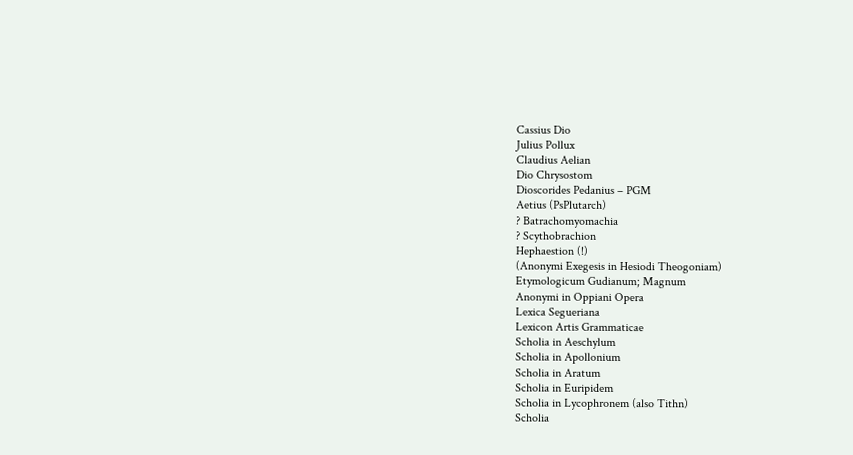Cassius Dio
Julius Pollux
Claudius Aelian
Dio Chrysostom
Dioscorides Pedanius – PGM
Aetius (PsPlutarch)
? Batrachomyomachia
? Scythobrachion
Hephaestion (!)
(Anonymi Exegesis in Hesiodi Theogoniam)
Etymologicum Gudianum; Magnum
Anonymi in Oppiani Opera
Lexica Segueriana
Lexicon Artis Grammaticae
Scholia in Aeschylum
Scholia in Apollonium
Scholia in Aratum
Scholia in Euripidem
Scholia in Lycophronem (also Tithn)
Scholia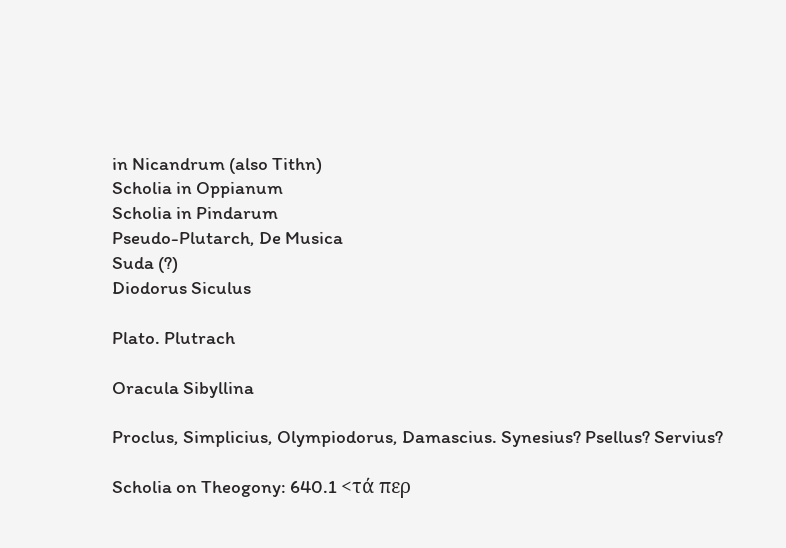in Nicandrum (also Tithn)
Scholia in Oppianum
Scholia in Pindarum
Pseudo-Plutarch, De Musica
Suda (?)
Diodorus Siculus

Plato. Plutrach

Oracula Sibyllina

Proclus, Simplicius, Olympiodorus, Damascius. Synesius? Psellus? Servius?

Scholia on Theogony: 640.1 <τά περ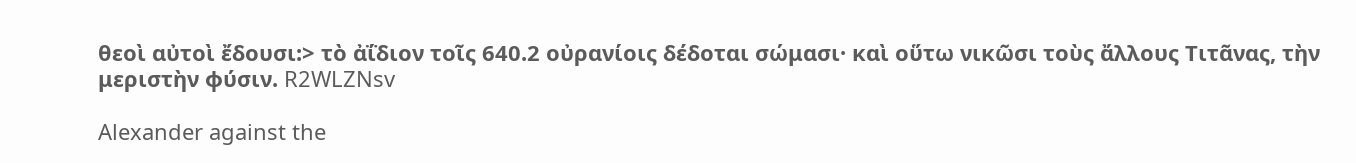θεοὶ αὐτοὶ ἔδουσι:> τὸ ἀΐδιον τοῖς 640.2 οὐρανίοις δέδοται σώμασι· καὶ οὕτω νικῶσι τοὺς ἄλλους Τιτᾶνας, τὴν μεριστὴν φύσιν. R2WLZNsv

Alexander against the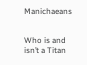Manichaeans


Who is and isn’t a Titan